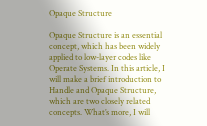Opaque Structure

Opaque Structure is an essential concept, which has been widely applied to low-layer codes like Operate Systems. In this article, I will make a brief introduction to Handle and Opaque Structure, which are two closely related concepts. What’s more, I will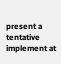present a tentative implement at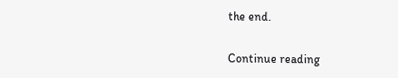the end.

Continue reading